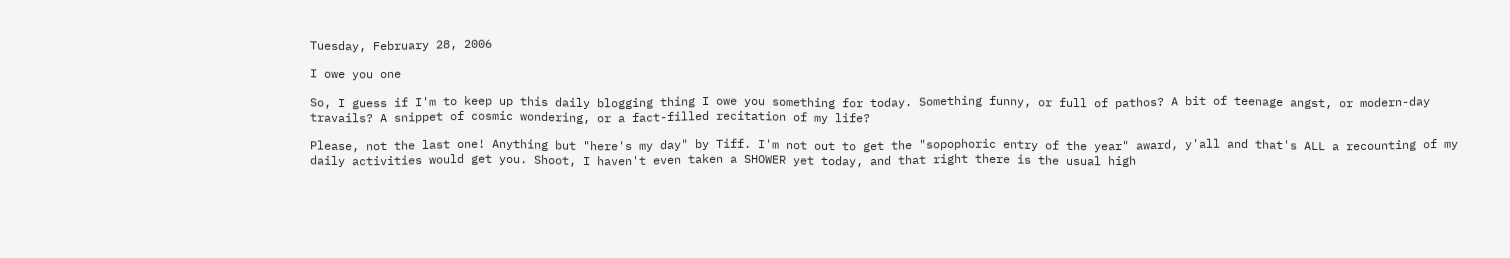Tuesday, February 28, 2006

I owe you one

So, I guess if I'm to keep up this daily blogging thing I owe you something for today. Something funny, or full of pathos? A bit of teenage angst, or modern-day travails? A snippet of cosmic wondering, or a fact-filled recitation of my life?

Please, not the last one! Anything but "here's my day" by Tiff. I'm not out to get the "sopophoric entry of the year" award, y'all and that's ALL a recounting of my daily activities would get you. Shoot, I haven't even taken a SHOWER yet today, and that right there is the usual high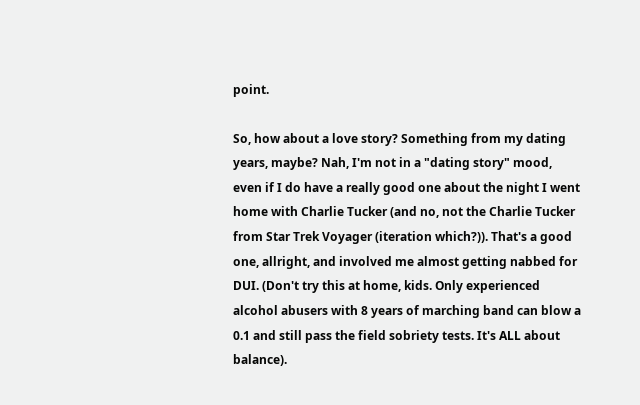point.

So, how about a love story? Something from my dating years, maybe? Nah, I'm not in a "dating story" mood, even if I do have a really good one about the night I went home with Charlie Tucker (and no, not the Charlie Tucker from Star Trek Voyager (iteration which?)). That's a good one, allright, and involved me almost getting nabbed for DUI. (Don't try this at home, kids. Only experienced alcohol abusers with 8 years of marching band can blow a 0.1 and still pass the field sobriety tests. It's ALL about balance).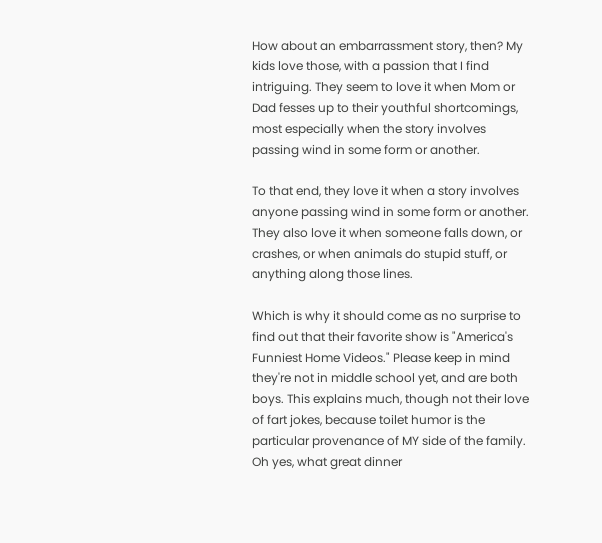How about an embarrassment story, then? My kids love those, with a passion that I find intriguing. They seem to love it when Mom or Dad fesses up to their youthful shortcomings, most especially when the story involves passing wind in some form or another.

To that end, they love it when a story involves anyone passing wind in some form or another. They also love it when someone falls down, or crashes, or when animals do stupid stuff, or anything along those lines.

Which is why it should come as no surprise to find out that their favorite show is "America's Funniest Home Videos." Please keep in mind they're not in middle school yet, and are both boys. This explains much, though not their love of fart jokes, because toilet humor is the particular provenance of MY side of the family. Oh yes, what great dinner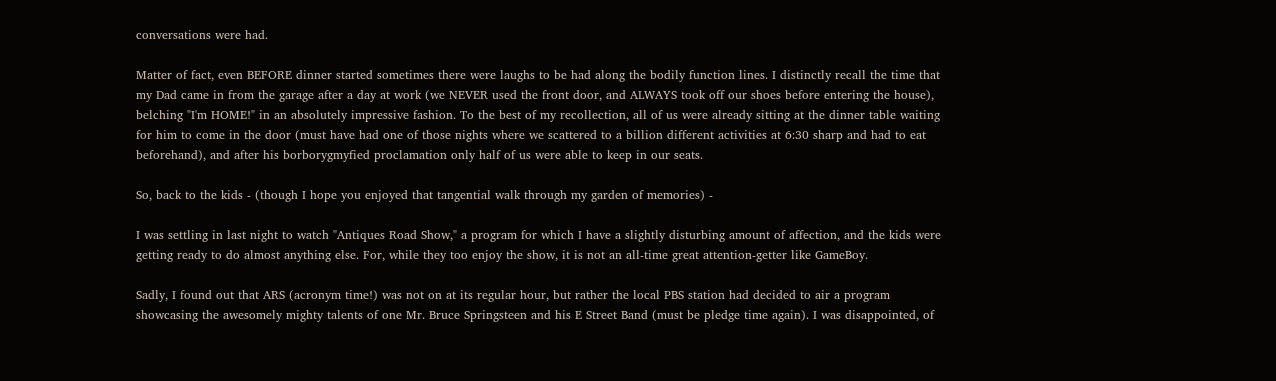conversations were had.

Matter of fact, even BEFORE dinner started sometimes there were laughs to be had along the bodily function lines. I distinctly recall the time that my Dad came in from the garage after a day at work (we NEVER used the front door, and ALWAYS took off our shoes before entering the house), belching "I'm HOME!" in an absolutely impressive fashion. To the best of my recollection, all of us were already sitting at the dinner table waiting for him to come in the door (must have had one of those nights where we scattered to a billion different activities at 6:30 sharp and had to eat beforehand), and after his borborygmyfied proclamation only half of us were able to keep in our seats.

So, back to the kids - (though I hope you enjoyed that tangential walk through my garden of memories) -

I was settling in last night to watch "Antiques Road Show," a program for which I have a slightly disturbing amount of affection, and the kids were getting ready to do almost anything else. For, while they too enjoy the show, it is not an all-time great attention-getter like GameBoy.

Sadly, I found out that ARS (acronym time!) was not on at its regular hour, but rather the local PBS station had decided to air a program showcasing the awesomely mighty talents of one Mr. Bruce Springsteen and his E Street Band (must be pledge time again). I was disappointed, of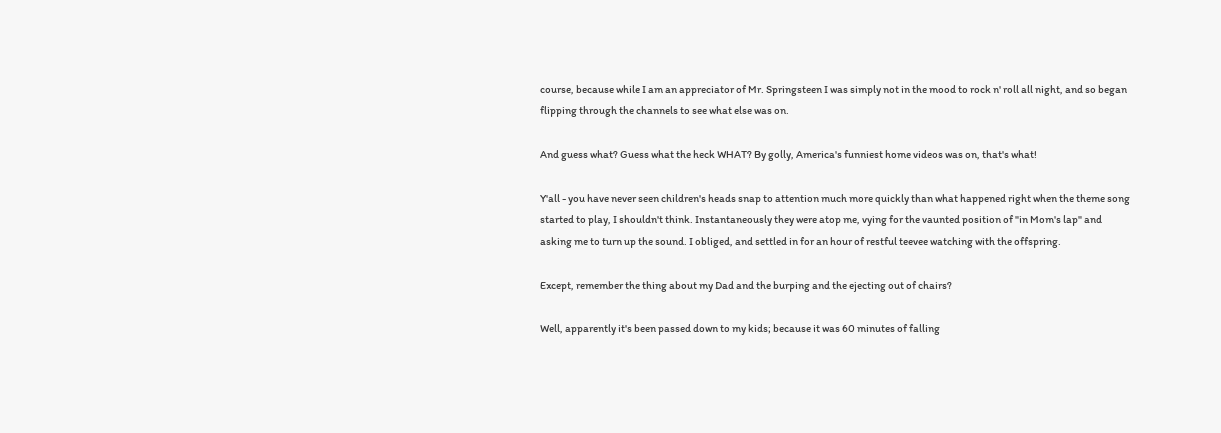course, because while I am an appreciator of Mr. Springsteen I was simply not in the mood to rock n' roll all night, and so began flipping through the channels to see what else was on.

And guess what? Guess what the heck WHAT? By golly, America's funniest home videos was on, that's what!

Y'all - you have never seen children's heads snap to attention much more quickly than what happened right when the theme song started to play, I shouldn't think. Instantaneously they were atop me, vying for the vaunted position of "in Mom's lap" and asking me to turn up the sound. I obliged, and settled in for an hour of restful teevee watching with the offspring.

Except, remember the thing about my Dad and the burping and the ejecting out of chairs?

Well, apparently it's been passed down to my kids; because it was 60 minutes of falling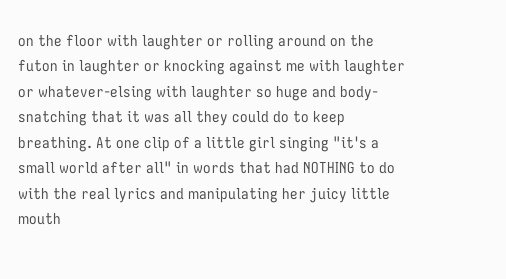on the floor with laughter or rolling around on the futon in laughter or knocking against me with laughter or whatever-elsing with laughter so huge and body-snatching that it was all they could do to keep breathing. At one clip of a little girl singing "it's a small world after all" in words that had NOTHING to do with the real lyrics and manipulating her juicy little mouth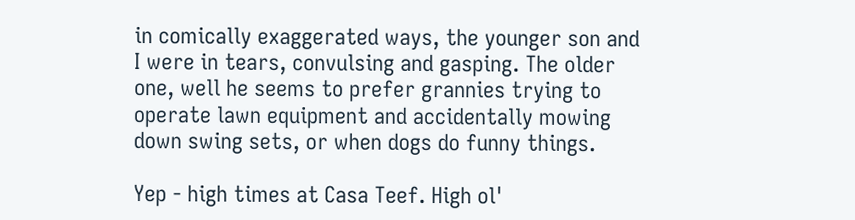in comically exaggerated ways, the younger son and I were in tears, convulsing and gasping. The older one, well he seems to prefer grannies trying to operate lawn equipment and accidentally mowing down swing sets, or when dogs do funny things.

Yep - high times at Casa Teef. High ol'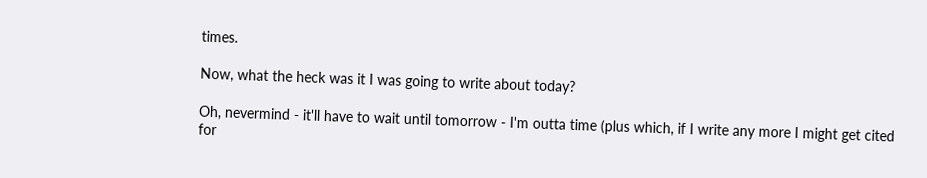times.

Now, what the heck was it I was going to write about today?

Oh, nevermind - it'll have to wait until tomorrow - I'm outta time (plus which, if I write any more I might get cited for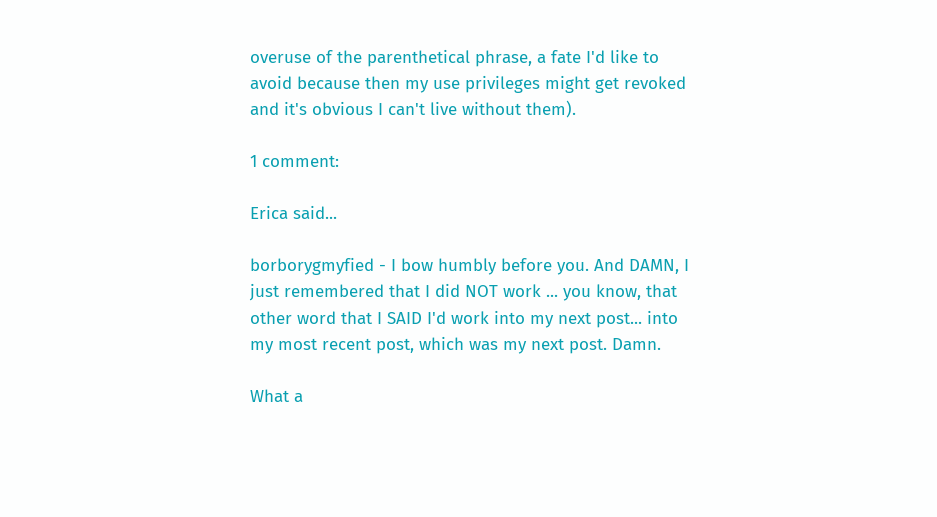overuse of the parenthetical phrase, a fate I'd like to avoid because then my use privileges might get revoked and it's obvious I can't live without them).

1 comment:

Erica said...

borborygmyfied - I bow humbly before you. And DAMN, I just remembered that I did NOT work ... you know, that other word that I SAID I'd work into my next post... into my most recent post, which was my next post. Damn.

What a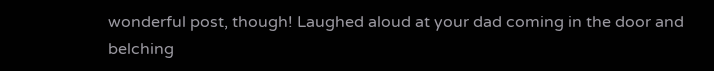wonderful post, though! Laughed aloud at your dad coming in the door and belching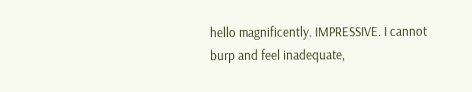hello magnificently. IMPRESSIVE. I cannot burp and feel inadequate,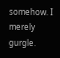somehow. I merely gurgle.